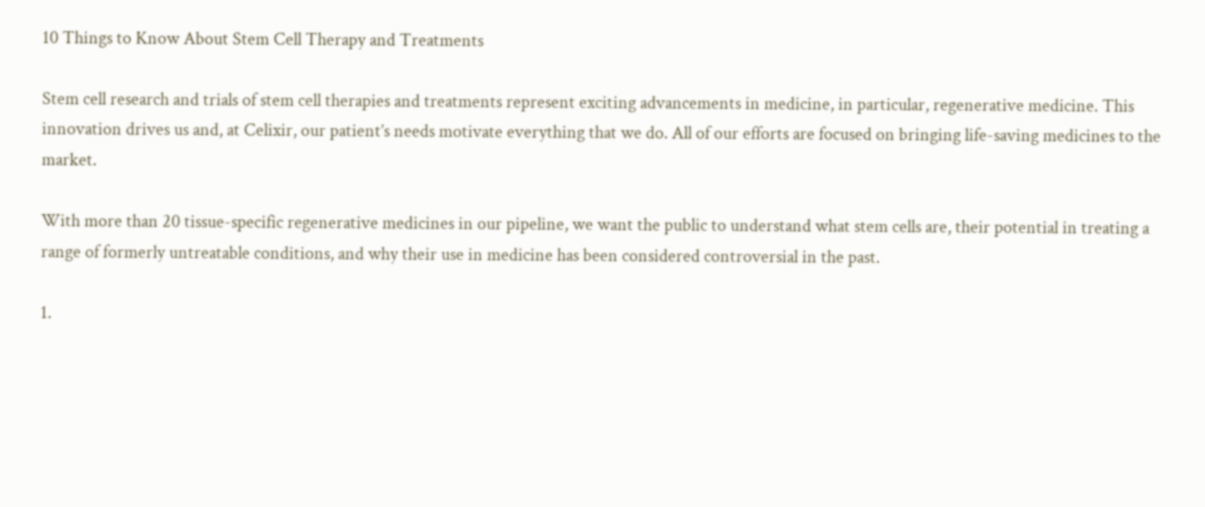10 Things to Know About Stem Cell Therapy and Treatments

Stem cell research and trials of stem cell therapies and treatments represent exciting advancements in medicine, in particular, regenerative medicine. This innovation drives us and, at Celixir, our patient’s needs motivate everything that we do. All of our efforts are focused on bringing life-saving medicines to the market.

With more than 20 tissue-specific regenerative medicines in our pipeline, we want the public to understand what stem cells are, their potential in treating a range of formerly untreatable conditions, and why their use in medicine has been considered controversial in the past.

1.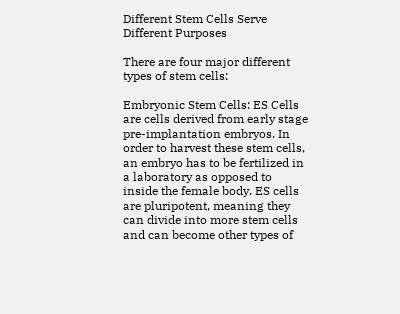Different Stem Cells Serve Different Purposes

There are four major different types of stem cells:

Embryonic Stem Cells: ES Cells are cells derived from early stage pre-implantation embryos. In order to harvest these stem cells, an embryo has to be fertilized in a laboratory as opposed to inside the female body. ES cells are pluripotent, meaning they can divide into more stem cells and can become other types of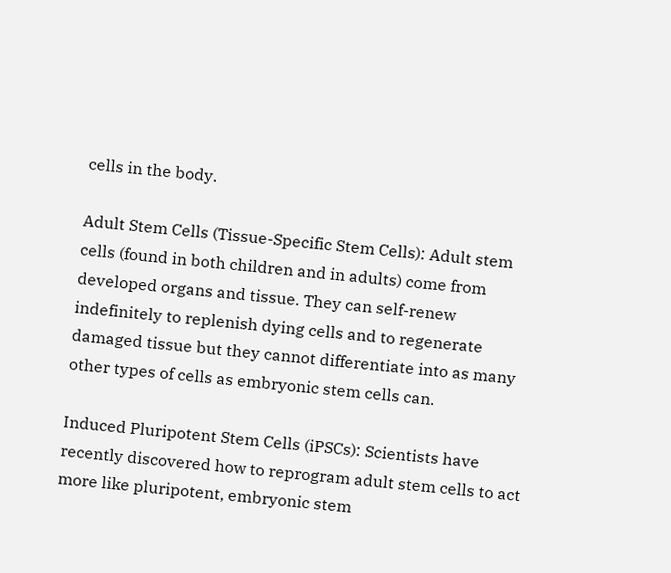cells in the body.

Adult Stem Cells (Tissue-Specific Stem Cells): Adult stem cells (found in both children and in adults) come from developed organs and tissue. They can self-renew indefinitely to replenish dying cells and to regenerate damaged tissue but they cannot differentiate into as many other types of cells as embryonic stem cells can.

Induced Pluripotent Stem Cells (iPSCs): Scientists have recently discovered how to reprogram adult stem cells to act more like pluripotent, embryonic stem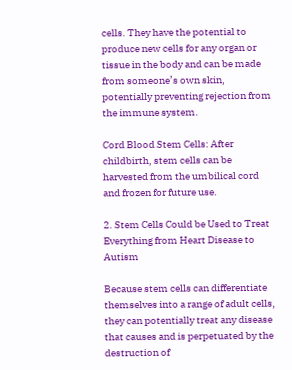cells. They have the potential to produce new cells for any organ or tissue in the body and can be made from someone’s own skin, potentially preventing rejection from the immune system.

Cord Blood Stem Cells: After childbirth, stem cells can be harvested from the umbilical cord and frozen for future use.

2. Stem Cells Could be Used to Treat Everything from Heart Disease to Autism

Because stem cells can differentiate themselves into a range of adult cells, they can potentially treat any disease that causes and is perpetuated by the destruction of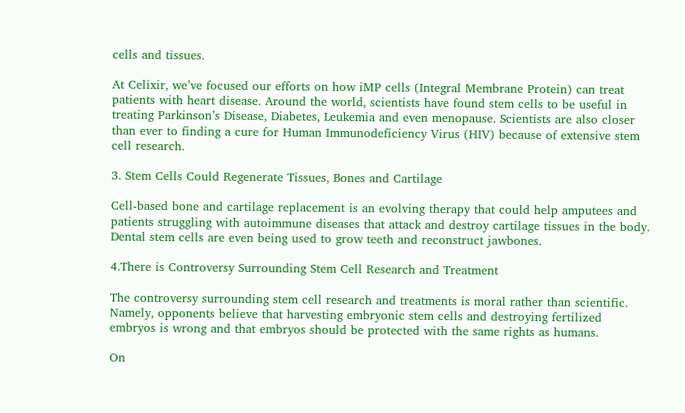cells and tissues.

At Celixir, we’ve focused our efforts on how iMP cells (Integral Membrane Protein) can treat patients with heart disease. Around the world, scientists have found stem cells to be useful in treating Parkinson’s Disease, Diabetes, Leukemia and even menopause. Scientists are also closer than ever to finding a cure for Human Immunodeficiency Virus (HIV) because of extensive stem cell research.

3. Stem Cells Could Regenerate Tissues, Bones and Cartilage

Cell-based bone and cartilage replacement is an evolving therapy that could help amputees and patients struggling with autoimmune diseases that attack and destroy cartilage tissues in the body. Dental stem cells are even being used to grow teeth and reconstruct jawbones.

4.There is Controversy Surrounding Stem Cell Research and Treatment

The controversy surrounding stem cell research and treatments is moral rather than scientific. Namely, opponents believe that harvesting embryonic stem cells and destroying fertilized embryos is wrong and that embryos should be protected with the same rights as humans.

On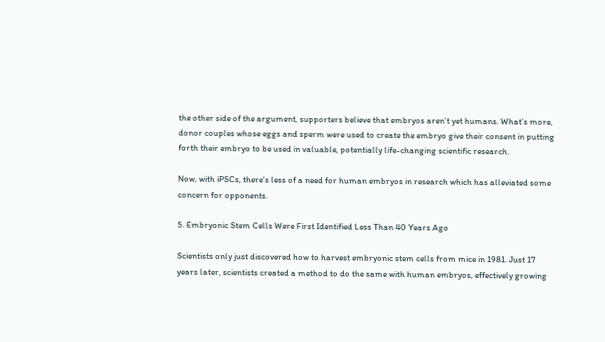the other side of the argument, supporters believe that embryos aren’t yet humans. What’s more, donor couples whose eggs and sperm were used to create the embryo give their consent in putting forth their embryo to be used in valuable, potentially life-changing scientific research.

Now, with iPSCs, there’s less of a need for human embryos in research which has alleviated some concern for opponents.

5. Embryonic Stem Cells Were First Identified Less Than 40 Years Ago

Scientists only just discovered how to harvest embryonic stem cells from mice in 1981. Just 17 years later, scientists created a method to do the same with human embryos, effectively growing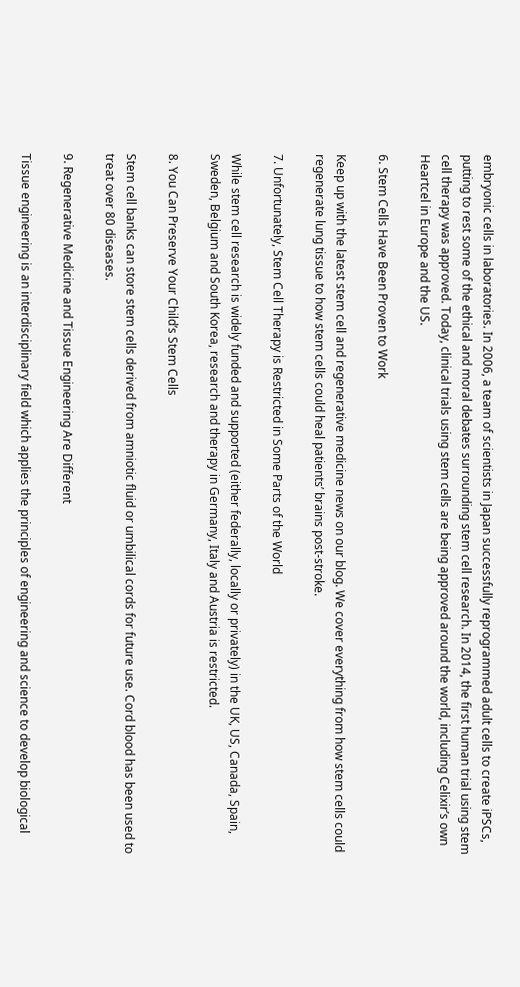embryonic cells in laboratories. In 2006, a team of scientists in Japan successfully reprogrammed adult cells to create iPSCs, putting to rest some of the ethical and moral debates surrounding stem cell research. In 2014, the first human trial using stem cell therapy was approved. Today, clinical trials using stem cells are being approved around the world, including Celixir’s own Heartcel in Europe and the US.

6. Stem Cells Have Been Proven to Work

Keep up with the latest stem cell and regenerative medicine news on our blog. We cover everything from how stem cells could regenerate lung tissue to how stem cells could heal patients’ brains post-stroke.

7. Unfortunately, Stem Cell Therapy is Restricted in Some Parts of the World

While stem cell research is widely funded and supported (either federally, locally or privately) in the UK, US, Canada, Spain, Sweden, Belgium and South Korea, research and therapy in Germany, Italy and Austria is restricted.

8. You Can Preserve Your Child’s Stem Cells

Stem cell banks can store stem cells derived from amniotic fluid or umbilical cords for future use. Cord blood has been used to treat over 80 diseases.

9. Regenerative Medicine and Tissue Engineering Are Different

Tissue engineering is an interdisciplinary field which applies the principles of engineering and science to develop biological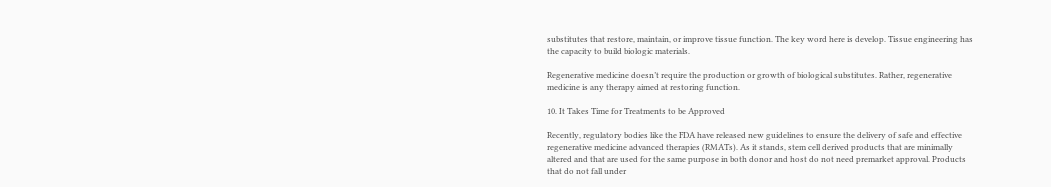substitutes that restore, maintain, or improve tissue function. The key word here is develop. Tissue engineering has the capacity to build biologic materials.

Regenerative medicine doesn’t require the production or growth of biological substitutes. Rather, regenerative medicine is any therapy aimed at restoring function.

10. It Takes Time for Treatments to be Approved

Recently, regulatory bodies like the FDA have released new guidelines to ensure the delivery of safe and effective regenerative medicine advanced therapies (RMATs). As it stands, stem cell derived products that are minimally altered and that are used for the same purpose in both donor and host do not need premarket approval. Products that do not fall under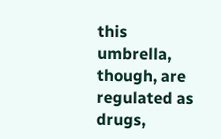this umbrella, though, are regulated as drugs,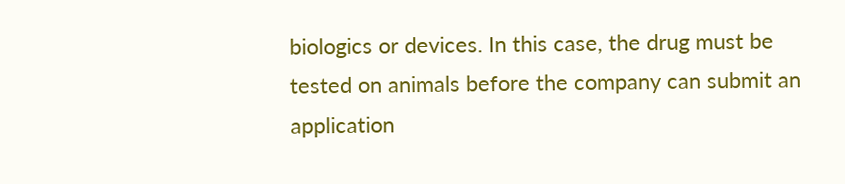biologics or devices. In this case, the drug must be tested on animals before the company can submit an application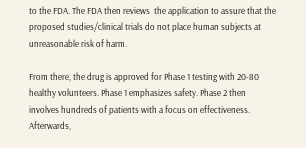to the FDA. The FDA then reviews  the application to assure that the proposed studies/clinical trials do not place human subjects at unreasonable risk of harm.

From there, the drug is approved for Phase 1 testing with 20-80 healthy volunteers. Phase 1 emphasizes safety. Phase 2 then involves hundreds of patients with a focus on effectiveness. Afterwards,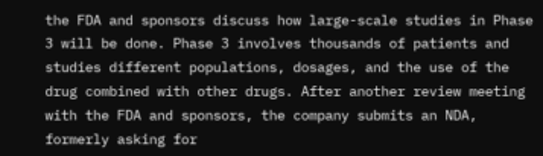the FDA and sponsors discuss how large-scale studies in Phase 3 will be done. Phase 3 involves thousands of patients and studies different populations, dosages, and the use of the drug combined with other drugs. After another review meeting with the FDA and sponsors, the company submits an NDA, formerly asking for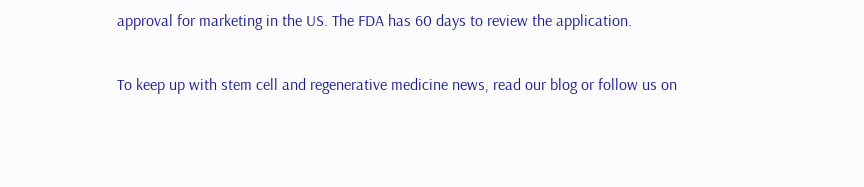approval for marketing in the US. The FDA has 60 days to review the application.

To keep up with stem cell and regenerative medicine news, read our blog or follow us on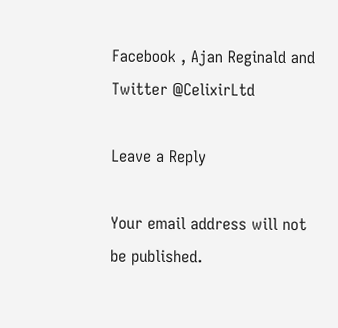Facebook , Ajan Reginald and Twitter @CelixirLtd

Leave a Reply

Your email address will not be published.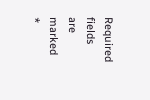Required fields are marked *